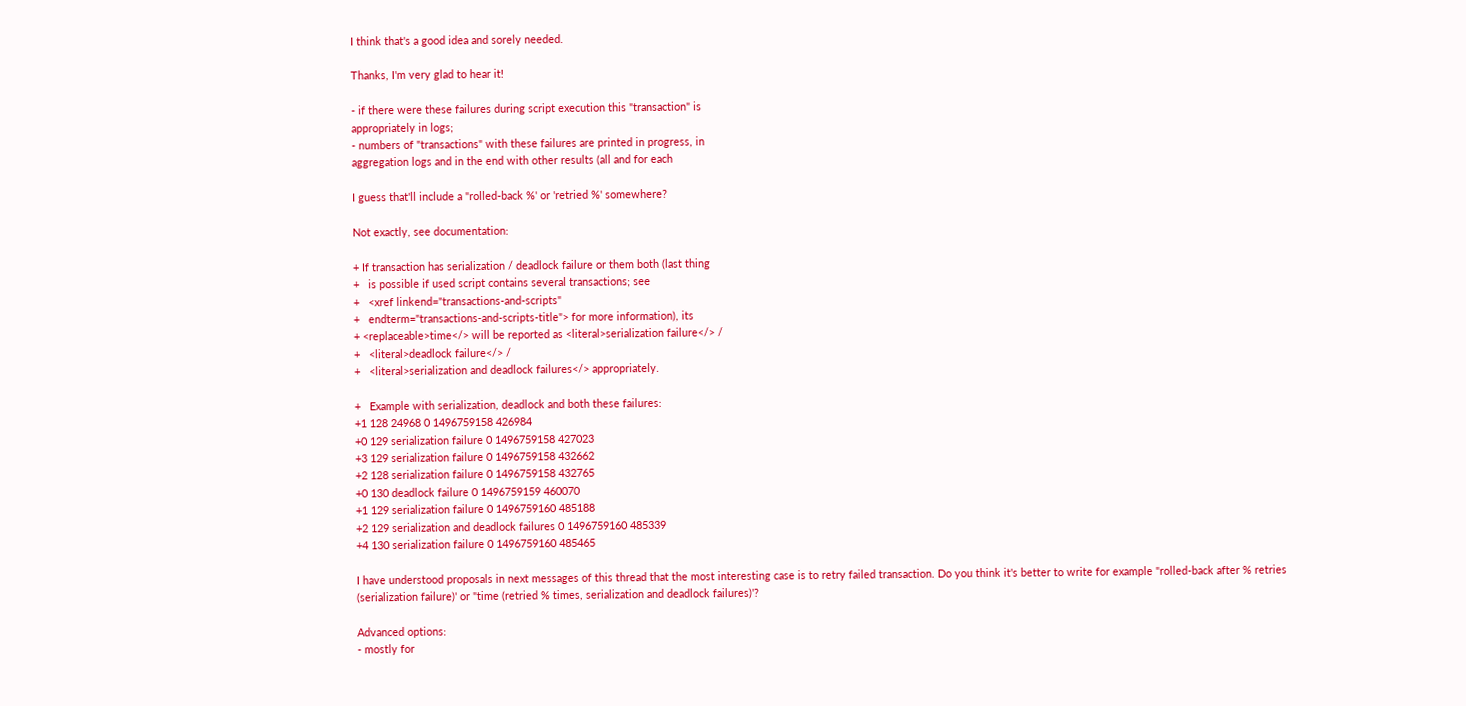I think that's a good idea and sorely needed.

Thanks, I'm very glad to hear it!

- if there were these failures during script execution this "transaction" is
appropriately in logs;
- numbers of "transactions" with these failures are printed in progress, in
aggregation logs and in the end with other results (all and for each

I guess that'll include a "rolled-back %' or 'retried %' somewhere?

Not exactly, see documentation:

+ If transaction has serialization / deadlock failure or them both (last thing
+   is possible if used script contains several transactions; see
+   <xref linkend="transactions-and-scripts"
+   endterm="transactions-and-scripts-title"> for more information), its
+ <replaceable>time</> will be reported as <literal>serialization failure</> /
+   <literal>deadlock failure</> /
+   <literal>serialization and deadlock failures</> appropriately.

+   Example with serialization, deadlock and both these failures:
+1 128 24968 0 1496759158 426984
+0 129 serialization failure 0 1496759158 427023
+3 129 serialization failure 0 1496759158 432662
+2 128 serialization failure 0 1496759158 432765
+0 130 deadlock failure 0 1496759159 460070
+1 129 serialization failure 0 1496759160 485188
+2 129 serialization and deadlock failures 0 1496759160 485339
+4 130 serialization failure 0 1496759160 485465

I have understood proposals in next messages of this thread that the most interesting case is to retry failed transaction. Do you think it's better to write for example "rolled-back after % retries (serialization failure)' or "time (retried % times, serialization and deadlock failures)'?

Advanced options:
- mostly for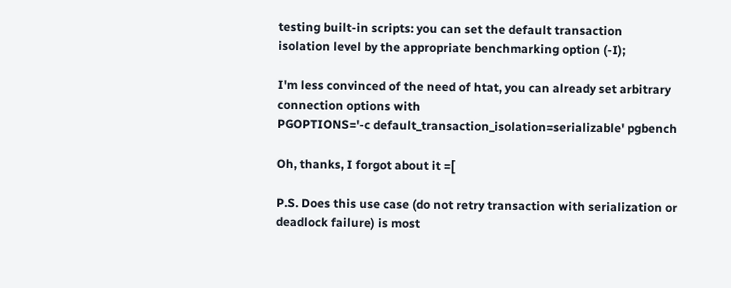testing built-in scripts: you can set the default transaction
isolation level by the appropriate benchmarking option (-I);

I'm less convinced of the need of htat, you can already set arbitrary
connection options with
PGOPTIONS='-c default_transaction_isolation=serializable' pgbench

Oh, thanks, I forgot about it =[

P.S. Does this use case (do not retry transaction with serialization or
deadlock failure) is most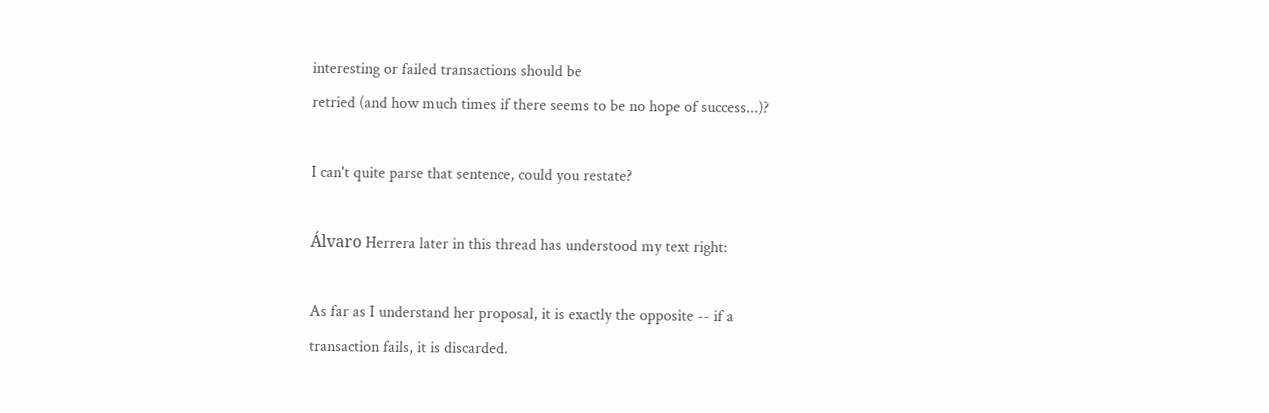interesting or failed transactions should be
retried (and how much times if there seems to be no hope of success...)?

I can't quite parse that sentence, could you restate?

Álvaro Herrera later in this thread has understood my text right:

As far as I understand her proposal, it is exactly the opposite -- if a
transaction fails, it is discarded.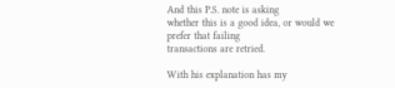And this P.S. note is asking
whether this is a good idea, or would we prefer that failing
transactions are retried.

With his explanation has my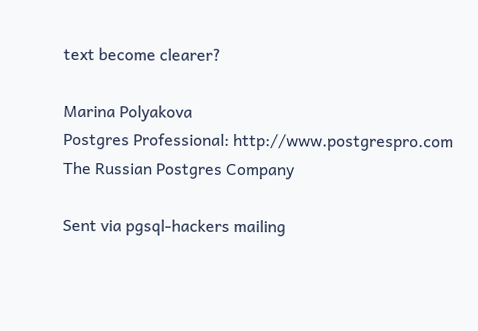text become clearer?

Marina Polyakova
Postgres Professional: http://www.postgrespro.com
The Russian Postgres Company

Sent via pgsql-hackers mailing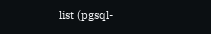list (pgsql-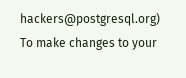hackers@postgresql.org)
To make changes to your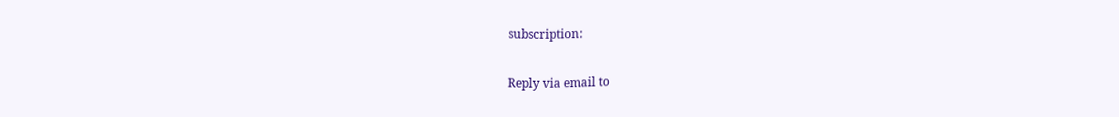subscription:

Reply via email to